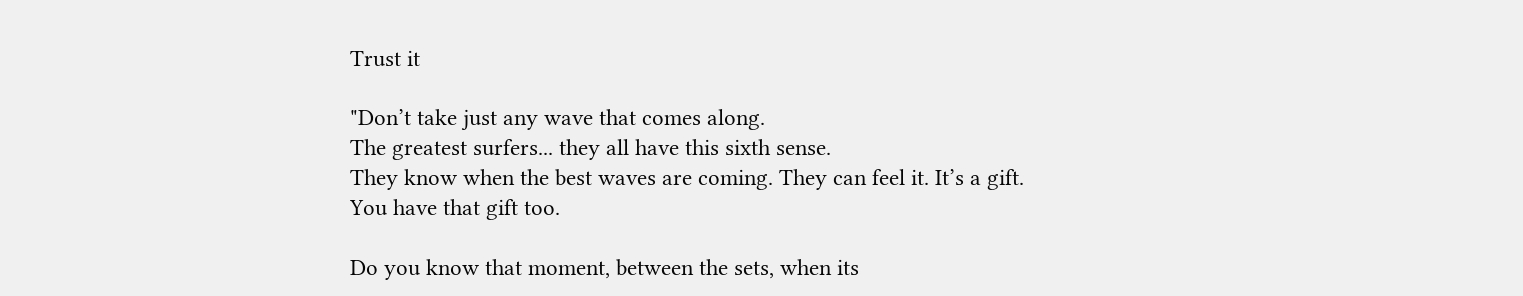Trust it

"Don’t take just any wave that comes along.
The greatest surfers... they all have this sixth sense.
They know when the best waves are coming. They can feel it. It’s a gift.
You have that gift too.

Do you know that moment, between the sets, when its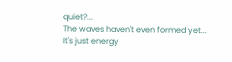quiet?...
The waves haven't even formed yet... It's just energy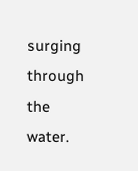surging through the water.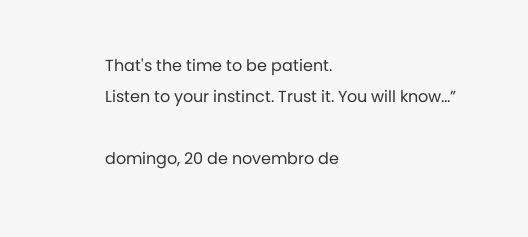That's the time to be patient.
Listen to your instinct. Trust it. You will know...”

domingo, 20 de novembro de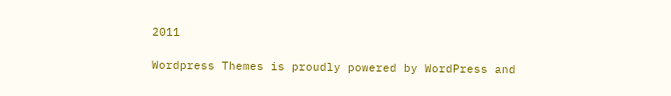2011

Wordpress Themes is proudly powered by WordPress and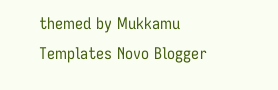themed by Mukkamu
Templates Novo Blogger